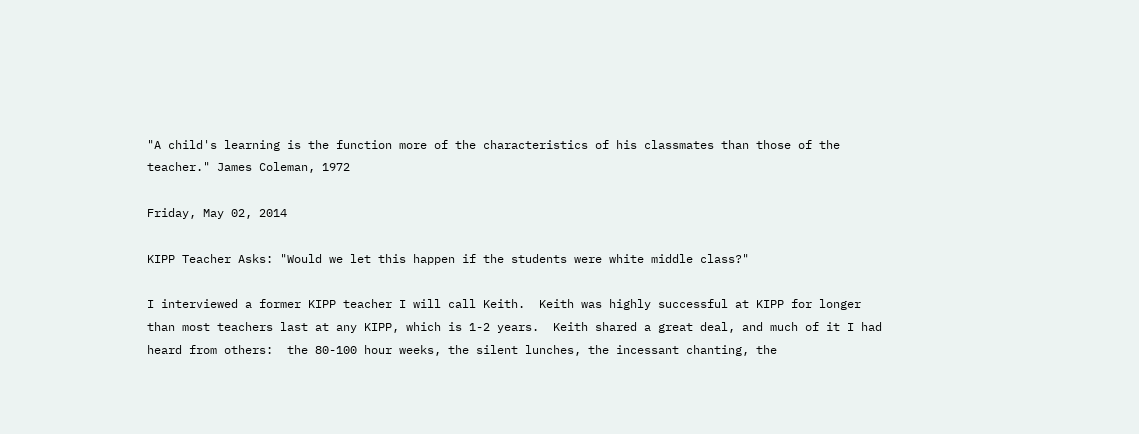"A child's learning is the function more of the characteristics of his classmates than those of the teacher." James Coleman, 1972

Friday, May 02, 2014

KIPP Teacher Asks: "Would we let this happen if the students were white middle class?"

I interviewed a former KIPP teacher I will call Keith.  Keith was highly successful at KIPP for longer than most teachers last at any KIPP, which is 1-2 years.  Keith shared a great deal, and much of it I had heard from others:  the 80-100 hour weeks, the silent lunches, the incessant chanting, the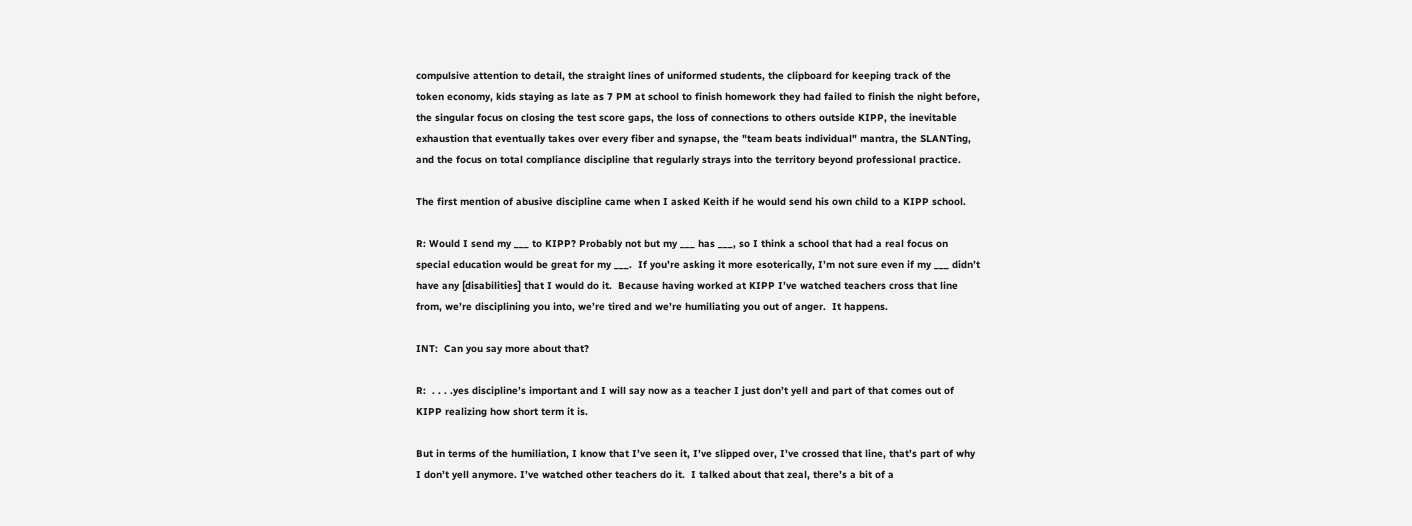compulsive attention to detail, the straight lines of uniformed students, the clipboard for keeping track of the token economy, kids staying as late as 7 PM at school to finish homework they had failed to finish the night before, the singular focus on closing the test score gaps, the loss of connections to others outside KIPP, the inevitable exhaustion that eventually takes over every fiber and synapse, the "team beats individual" mantra, the SLANTing, and the focus on total compliance discipline that regularly strays into the territory beyond professional practice.

The first mention of abusive discipline came when I asked Keith if he would send his own child to a KIPP school.

R: Would I send my ___ to KIPP? Probably not but my ___ has ___, so I think a school that had a real focus on special education would be great for my ___.  If you’re asking it more esoterically, I’m not sure even if my ___ didn’t have any [disabilities] that I would do it.  Because having worked at KIPP I’ve watched teachers cross that line from, we’re disciplining you into, we’re tired and we’re humiliating you out of anger.  It happens.

INT:  Can you say more about that?

R:  . . . .yes discipline’s important and I will say now as a teacher I just don’t yell and part of that comes out of KIPP realizing how short term it is.

But in terms of the humiliation, I know that I’ve seen it, I’ve slipped over, I’ve crossed that line, that’s part of why I don’t yell anymore. I’ve watched other teachers do it.  I talked about that zeal, there’s a bit of a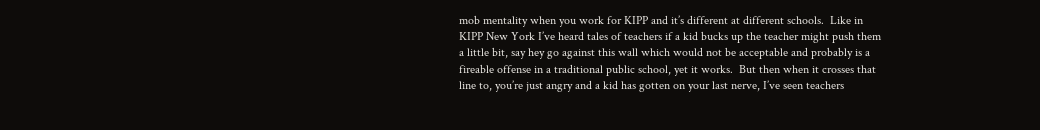mob mentality when you work for KIPP and it’s different at different schools.  Like in KIPP New York I’ve heard tales of teachers if a kid bucks up the teacher might push them a little bit, say hey go against this wall which would not be acceptable and probably is a fireable offense in a traditional public school, yet it works.  But then when it crosses that line to, you’re just angry and a kid has gotten on your last nerve, I’ve seen teachers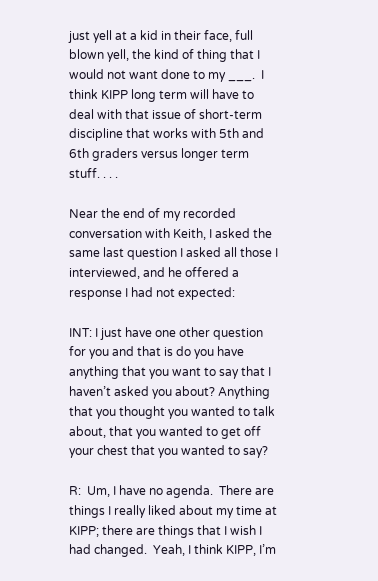just yell at a kid in their face, full blown yell, the kind of thing that I would not want done to my ___.  I think KIPP long term will have to deal with that issue of short-term discipline that works with 5th and 6th graders versus longer term stuff. . . .

Near the end of my recorded conversation with Keith, I asked the same last question I asked all those I interviewed, and he offered a response I had not expected:

INT: I just have one other question for you and that is do you have anything that you want to say that I haven’t asked you about? Anything that you thought you wanted to talk about, that you wanted to get off your chest that you wanted to say?

R:  Um, I have no agenda.  There are things I really liked about my time at KIPP; there are things that I wish I had changed.  Yeah, I think KIPP, I’m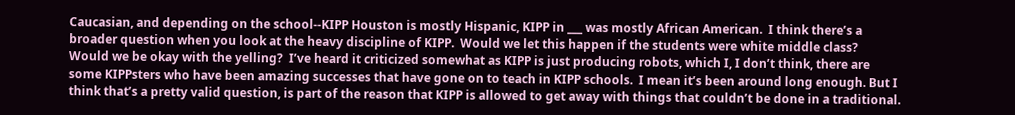Caucasian, and depending on the school--KIPP Houston is mostly Hispanic, KIPP in ___ was mostly African American.  I think there’s a broader question when you look at the heavy discipline of KIPP.  Would we let this happen if the students were white middle class?  Would we be okay with the yelling?  I’ve heard it criticized somewhat as KIPP is just producing robots, which I, I don’t think, there are some KIPPsters who have been amazing successes that have gone on to teach in KIPP schools.  I mean it’s been around long enough. But I think that’s a pretty valid question, is part of the reason that KIPP is allowed to get away with things that couldn’t be done in a traditional.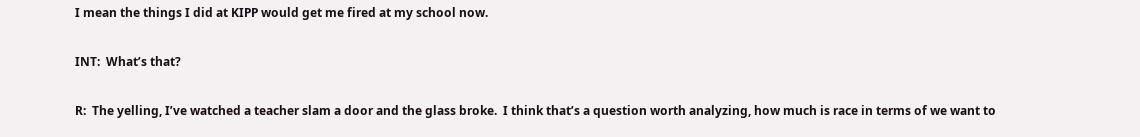I mean the things I did at KIPP would get me fired at my school now.

INT:  What’s that?

R:  The yelling, I’ve watched a teacher slam a door and the glass broke.  I think that’s a question worth analyzing, how much is race in terms of we want to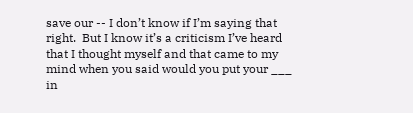save our -- I don’t know if I’m saying that right.  But I know it’s a criticism I’ve heard that I thought myself and that came to my mind when you said would you put your ___ in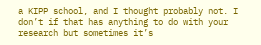a KIPP school, and I thought probably not. I don’t if that has anything to do with your research but sometimes it’s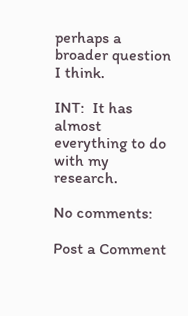perhaps a broader question I think.

INT:  It has almost everything to do with my research.

No comments:

Post a Comment